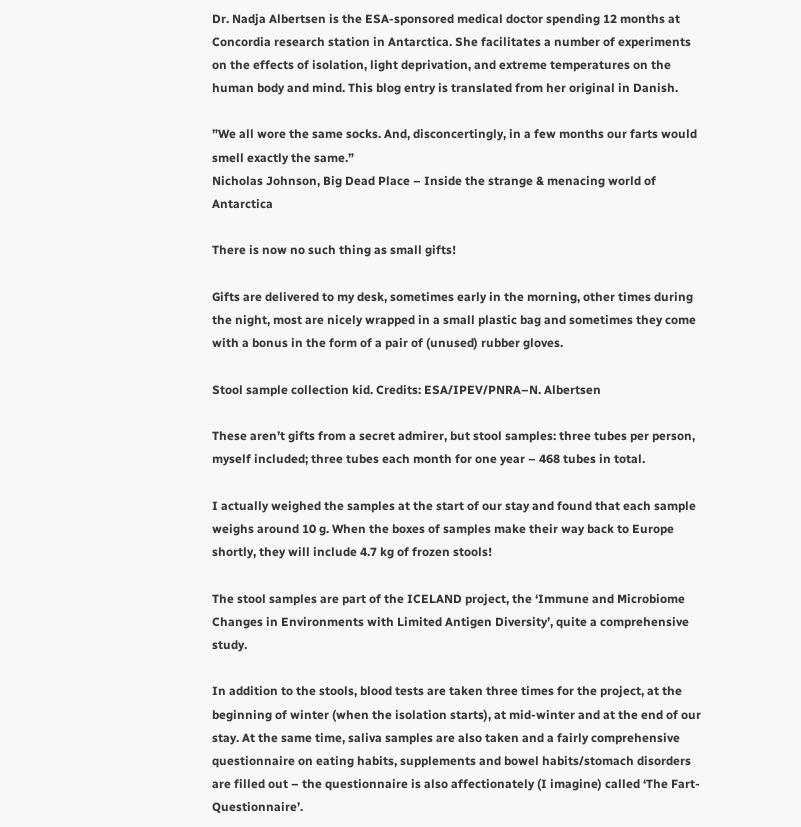Dr. Nadja Albertsen is the ESA-sponsored medical doctor spending 12 months at Concordia research station in Antarctica. She facilitates a number of experiments on the effects of isolation, light deprivation, and extreme temperatures on the human body and mind. This blog entry is translated from her original in Danish.

”We all wore the same socks. And, disconcertingly, in a few months our farts would smell exactly the same.”
Nicholas Johnson, Big Dead Place – Inside the strange & menacing world of Antarctica

There is now no such thing as small gifts!

Gifts are delivered to my desk, sometimes early in the morning, other times during the night, most are nicely wrapped in a small plastic bag and sometimes they come with a bonus in the form of a pair of (unused) rubber gloves.

Stool sample collection kid. Credits: ESA/IPEV/PNRA–N. Albertsen

These aren’t gifts from a secret admirer, but stool samples: three tubes per person, myself included; three tubes each month for one year – 468 tubes in total.

I actually weighed the samples at the start of our stay and found that each sample weighs around 10 g. When the boxes of samples make their way back to Europe shortly, they will include 4.7 kg of frozen stools!

The stool samples are part of the ICELAND project, the ‘Immune and Microbiome Changes in Environments with Limited Antigen Diversity’, quite a comprehensive study.

In addition to the stools, blood tests are taken three times for the project, at the beginning of winter (when the isolation starts), at mid-winter and at the end of our stay. At the same time, saliva samples are also taken and a fairly comprehensive questionnaire on eating habits, supplements and bowel habits/stomach disorders are filled out – the questionnaire is also affectionately (I imagine) called ‘The Fart-Questionnaire’.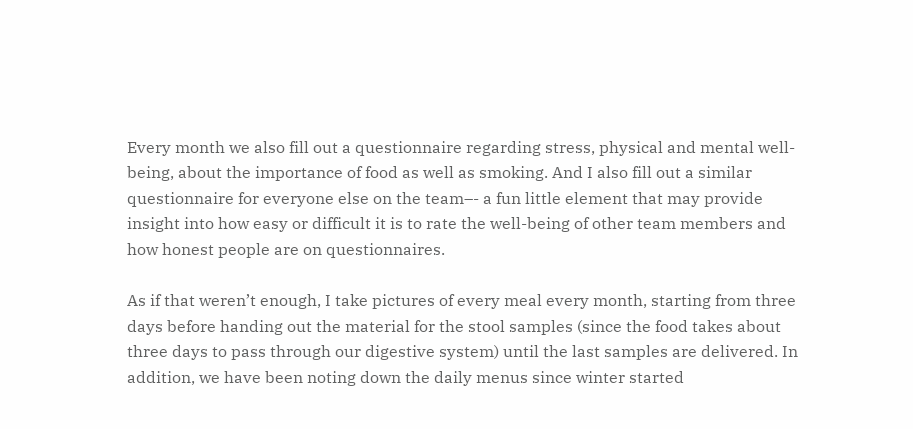Every month we also fill out a questionnaire regarding stress, physical and mental well-being, about the importance of food as well as smoking. And I also fill out a similar questionnaire for everyone else on the team–- a fun little element that may provide insight into how easy or difficult it is to rate the well-being of other team members and how honest people are on questionnaires.

As if that weren’t enough, I take pictures of every meal every month, starting from three days before handing out the material for the stool samples (since the food takes about three days to pass through our digestive system) until the last samples are delivered. In addition, we have been noting down the daily menus since winter started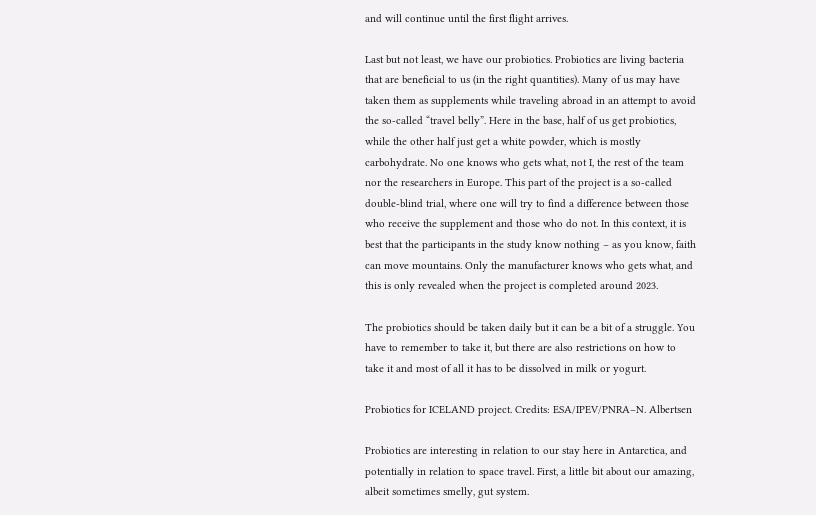and will continue until the first flight arrives.

Last but not least, we have our probiotics. Probiotics are living bacteria that are beneficial to us (in the right quantities). Many of us may have taken them as supplements while traveling abroad in an attempt to avoid the so-called “travel belly”. Here in the base, half of us get probiotics, while the other half just get a white powder, which is mostly carbohydrate. No one knows who gets what, not I, the rest of the team nor the researchers in Europe. This part of the project is a so-called double-blind trial, where one will try to find a difference between those who receive the supplement and those who do not. In this context, it is best that the participants in the study know nothing – as you know, faith can move mountains. Only the manufacturer knows who gets what, and this is only revealed when the project is completed around 2023.

The probiotics should be taken daily but it can be a bit of a struggle. You have to remember to take it, but there are also restrictions on how to take it and most of all it has to be dissolved in milk or yogurt.

Probiotics for ICELAND project. Credits: ESA/IPEV/PNRA–N. Albertsen

Probiotics are interesting in relation to our stay here in Antarctica, and potentially in relation to space travel. First, a little bit about our amazing, albeit sometimes smelly, gut system.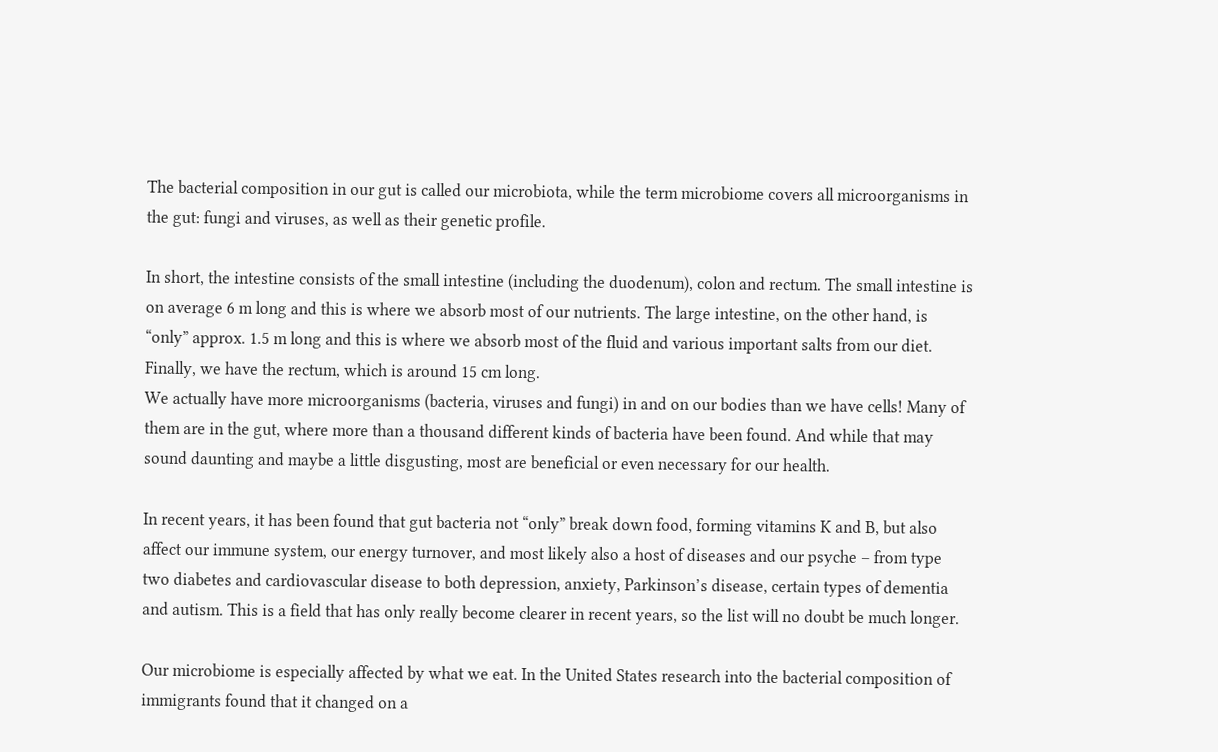The bacterial composition in our gut is called our microbiota, while the term microbiome covers all microorganisms in the gut: fungi and viruses, as well as their genetic profile.

In short, the intestine consists of the small intestine (including the duodenum), colon and rectum. The small intestine is on average 6 m long and this is where we absorb most of our nutrients. The large intestine, on the other hand, is “only” approx. 1.5 m long and this is where we absorb most of the fluid and various important salts from our diet. Finally, we have the rectum, which is around 15 cm long.
We actually have more microorganisms (bacteria, viruses and fungi) in and on our bodies than we have cells! Many of them are in the gut, where more than a thousand different kinds of bacteria have been found. And while that may sound daunting and maybe a little disgusting, most are beneficial or even necessary for our health.

In recent years, it has been found that gut bacteria not “only” break down food, forming vitamins K and B, but also affect our immune system, our energy turnover, and most likely also a host of diseases and our psyche – from type two diabetes and cardiovascular disease to both depression, anxiety, Parkinson’s disease, certain types of dementia and autism. This is a field that has only really become clearer in recent years, so the list will no doubt be much longer.

Our microbiome is especially affected by what we eat. In the United States research into the bacterial composition of immigrants found that it changed on a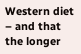Western diet – and that the longer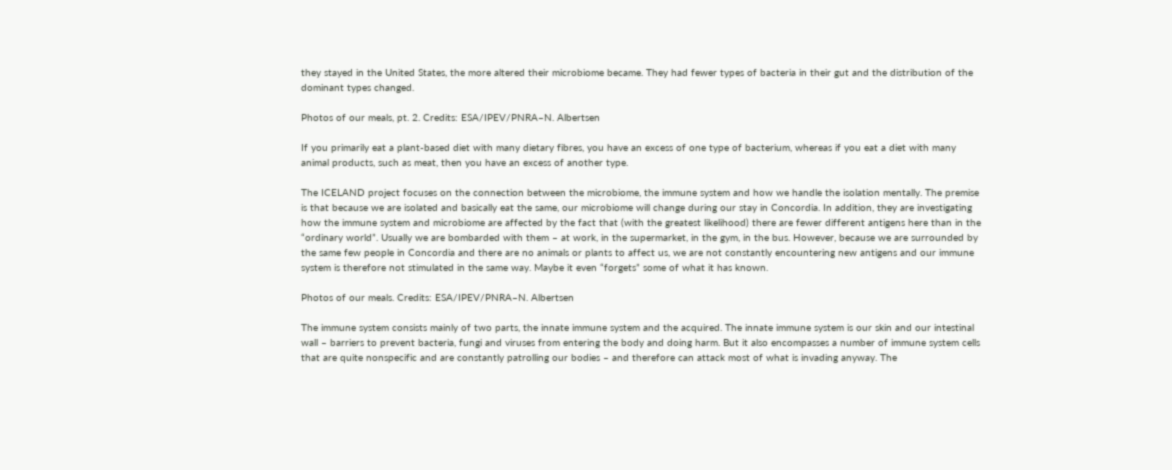they stayed in the United States, the more altered their microbiome became. They had fewer types of bacteria in their gut and the distribution of the dominant types changed.

Photos of our meals, pt. 2. Credits: ESA/IPEV/PNRA–N. Albertsen

If you primarily eat a plant-based diet with many dietary fibres, you have an excess of one type of bacterium, whereas if you eat a diet with many animal products, such as meat, then you have an excess of another type.

The ICELAND project focuses on the connection between the microbiome, the immune system and how we handle the isolation mentally. The premise is that because we are isolated and basically eat the same, our microbiome will change during our stay in Concordia. In addition, they are investigating how the immune system and microbiome are affected by the fact that (with the greatest likelihood) there are fewer different antigens here than in the “ordinary world”. Usually we are bombarded with them – at work, in the supermarket, in the gym, in the bus. However, because we are surrounded by the same few people in Concordia and there are no animals or plants to affect us, we are not constantly encountering new antigens and our immune system is therefore not stimulated in the same way. Maybe it even “forgets” some of what it has known.

Photos of our meals. Credits: ESA/IPEV/PNRA–N. Albertsen

The immune system consists mainly of two parts, the innate immune system and the acquired. The innate immune system is our skin and our intestinal wall – barriers to prevent bacteria, fungi and viruses from entering the body and doing harm. But it also encompasses a number of immune system cells that are quite nonspecific and are constantly patrolling our bodies – and therefore can attack most of what is invading anyway. The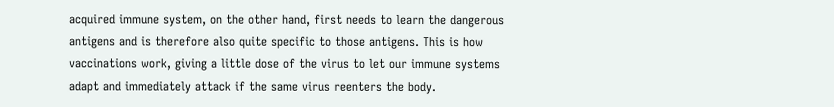acquired immune system, on the other hand, first needs to learn the dangerous antigens and is therefore also quite specific to those antigens. This is how vaccinations work, giving a little dose of the virus to let our immune systems adapt and immediately attack if the same virus reenters the body.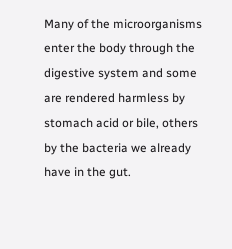Many of the microorganisms enter the body through the digestive system and some are rendered harmless by stomach acid or bile, others by the bacteria we already have in the gut.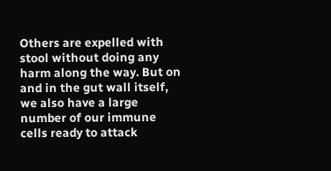Others are expelled with stool without doing any harm along the way. But on and in the gut wall itself, we also have a large number of our immune cells ready to attack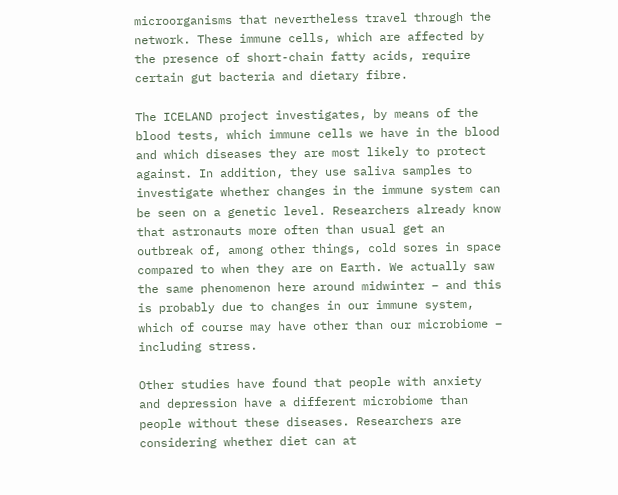microorganisms that nevertheless travel through the network. These immune cells, which are affected by the presence of short-chain fatty acids, require certain gut bacteria and dietary fibre.

The ICELAND project investigates, by means of the blood tests, which immune cells we have in the blood and which diseases they are most likely to protect against. In addition, they use saliva samples to investigate whether changes in the immune system can be seen on a genetic level. Researchers already know that astronauts more often than usual get an outbreak of, among other things, cold sores in space compared to when they are on Earth. We actually saw the same phenomenon here around midwinter – and this is probably due to changes in our immune system, which of course may have other than our microbiome – including stress.

Other studies have found that people with anxiety and depression have a different microbiome than people without these diseases. Researchers are considering whether diet can at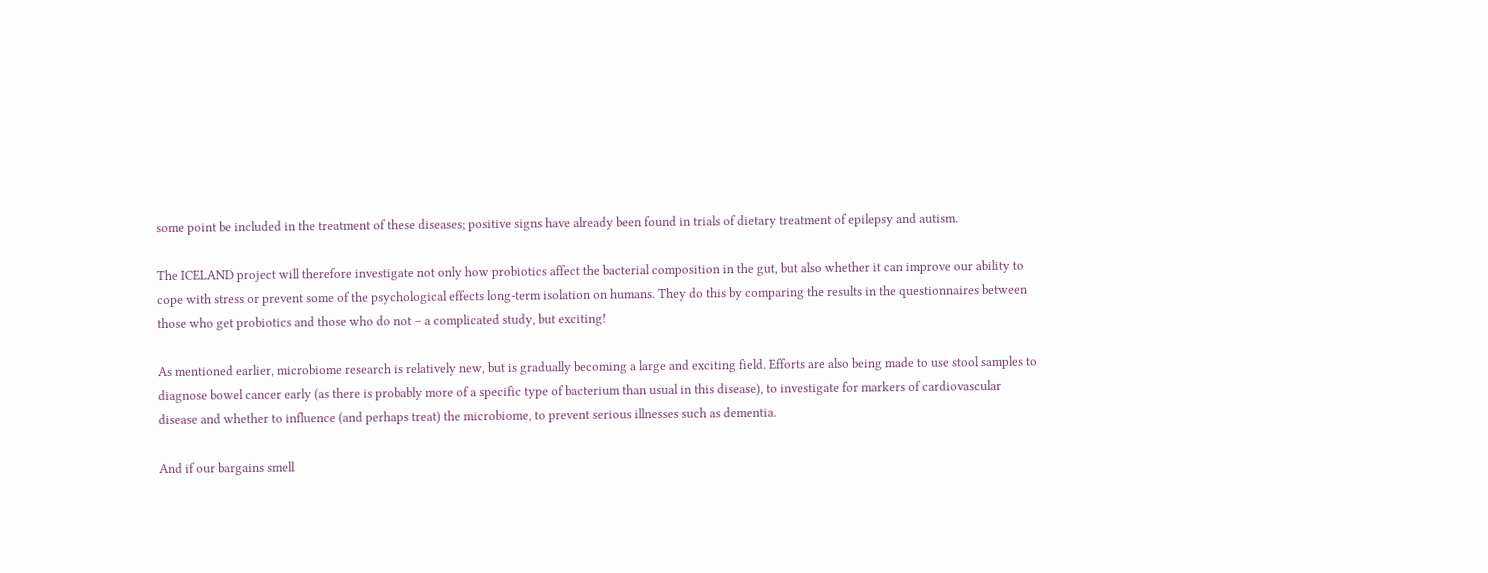some point be included in the treatment of these diseases; positive signs have already been found in trials of dietary treatment of epilepsy and autism.

The ICELAND project will therefore investigate not only how probiotics affect the bacterial composition in the gut, but also whether it can improve our ability to cope with stress or prevent some of the psychological effects long-term isolation on humans. They do this by comparing the results in the questionnaires between those who get probiotics and those who do not – a complicated study, but exciting!

As mentioned earlier, microbiome research is relatively new, but is gradually becoming a large and exciting field. Efforts are also being made to use stool samples to diagnose bowel cancer early (as there is probably more of a specific type of bacterium than usual in this disease), to investigate for markers of cardiovascular disease and whether to influence (and perhaps treat) the microbiome, to prevent serious illnesses such as dementia.

And if our bargains smell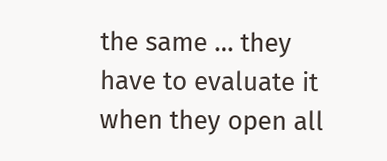the same … they have to evaluate it when they open all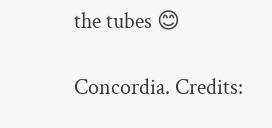the tubes 😊

Concordia. Credits: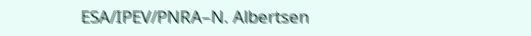ESA/IPEV/PNRA–N. Albertsen